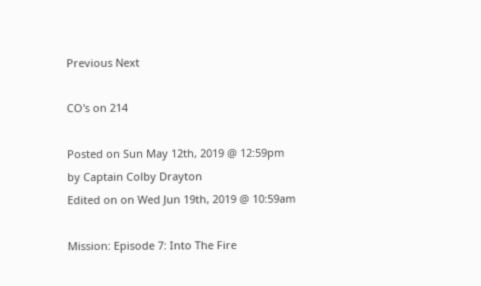Previous Next

CO's on 214

Posted on Sun May 12th, 2019 @ 12:59pm by Captain Colby Drayton
Edited on on Wed Jun 19th, 2019 @ 10:59am

Mission: Episode 7: Into The Fire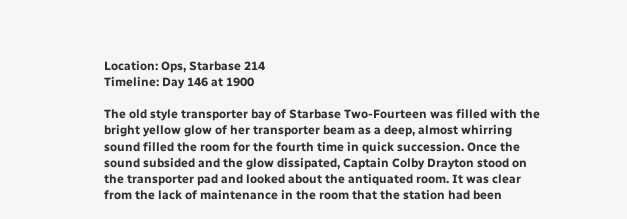Location: Ops, Starbase 214
Timeline: Day 146 at 1900

The old style transporter bay of Starbase Two-Fourteen was filled with the bright yellow glow of her transporter beam as a deep, almost whirring sound filled the room for the fourth time in quick succession. Once the sound subsided and the glow dissipated, Captain Colby Drayton stood on the transporter pad and looked about the antiquated room. It was clear from the lack of maintenance in the room that the station had been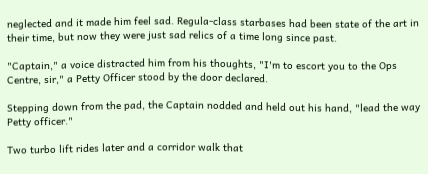neglected and it made him feel sad. Regula-class starbases had been state of the art in their time, but now they were just sad relics of a time long since past.

"Captain," a voice distracted him from his thoughts, "I'm to escort you to the Ops Centre, sir," a Petty Officer stood by the door declared.

Stepping down from the pad, the Captain nodded and held out his hand, "lead the way Petty officer."

Two turbo lift rides later and a corridor walk that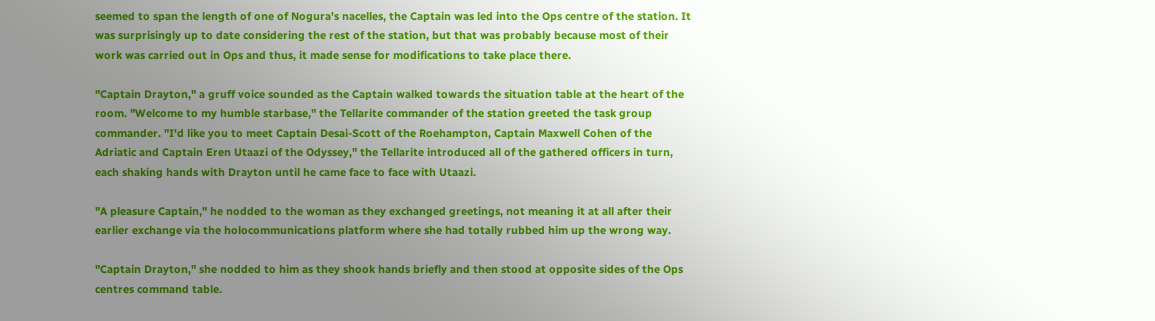seemed to span the length of one of Nogura's nacelles, the Captain was led into the Ops centre of the station. It was surprisingly up to date considering the rest of the station, but that was probably because most of their work was carried out in Ops and thus, it made sense for modifications to take place there.

"Captain Drayton," a gruff voice sounded as the Captain walked towards the situation table at the heart of the room. "Welcome to my humble starbase," the Tellarite commander of the station greeted the task group commander. "I'd like you to meet Captain Desai-Scott of the Roehampton, Captain Maxwell Cohen of the Adriatic and Captain Eren Utaazi of the Odyssey," the Tellarite introduced all of the gathered officers in turn, each shaking hands with Drayton until he came face to face with Utaazi.

"A pleasure Captain," he nodded to the woman as they exchanged greetings, not meaning it at all after their earlier exchange via the holocommunications platform where she had totally rubbed him up the wrong way.

"Captain Drayton," she nodded to him as they shook hands briefly and then stood at opposite sides of the Ops centres command table.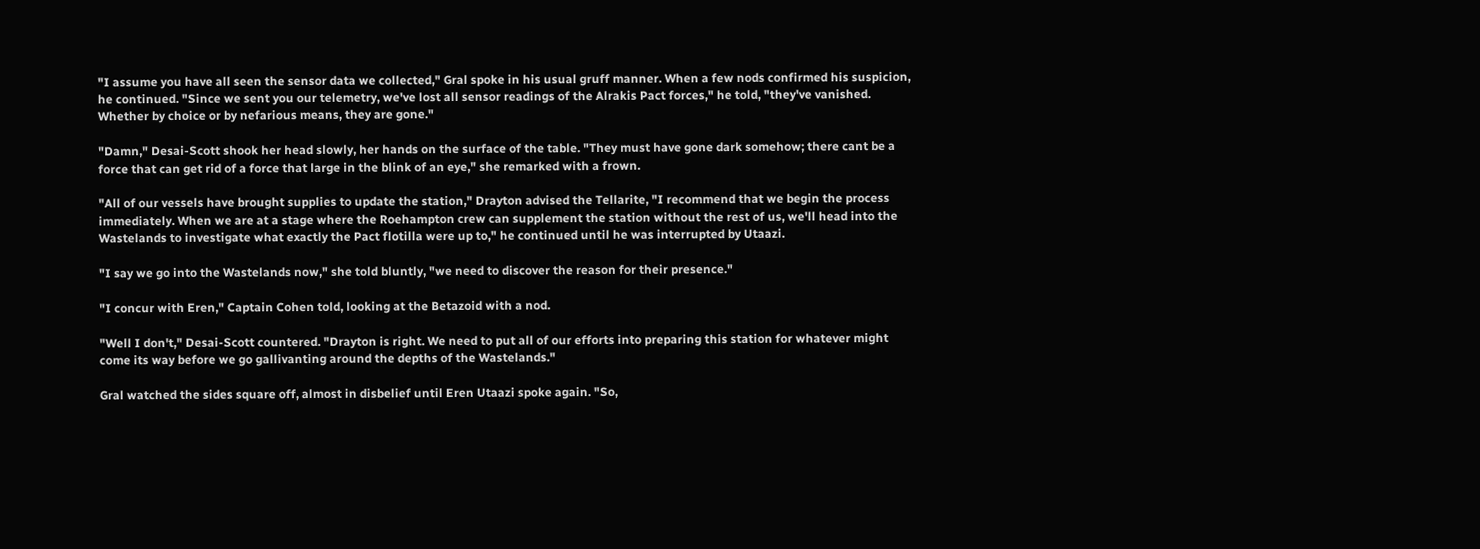"I assume you have all seen the sensor data we collected," Gral spoke in his usual gruff manner. When a few nods confirmed his suspicion, he continued. "Since we sent you our telemetry, we've lost all sensor readings of the Alrakis Pact forces," he told, "they've vanished. Whether by choice or by nefarious means, they are gone."

"Damn," Desai-Scott shook her head slowly, her hands on the surface of the table. "They must have gone dark somehow; there cant be a force that can get rid of a force that large in the blink of an eye," she remarked with a frown.

"All of our vessels have brought supplies to update the station," Drayton advised the Tellarite, "I recommend that we begin the process immediately. When we are at a stage where the Roehampton crew can supplement the station without the rest of us, we'll head into the Wastelands to investigate what exactly the Pact flotilla were up to," he continued until he was interrupted by Utaazi.

"I say we go into the Wastelands now," she told bluntly, "we need to discover the reason for their presence."

"I concur with Eren," Captain Cohen told, looking at the Betazoid with a nod.

"Well I don't," Desai-Scott countered. "Drayton is right. We need to put all of our efforts into preparing this station for whatever might come its way before we go gallivanting around the depths of the Wastelands."

Gral watched the sides square off, almost in disbelief until Eren Utaazi spoke again. "So,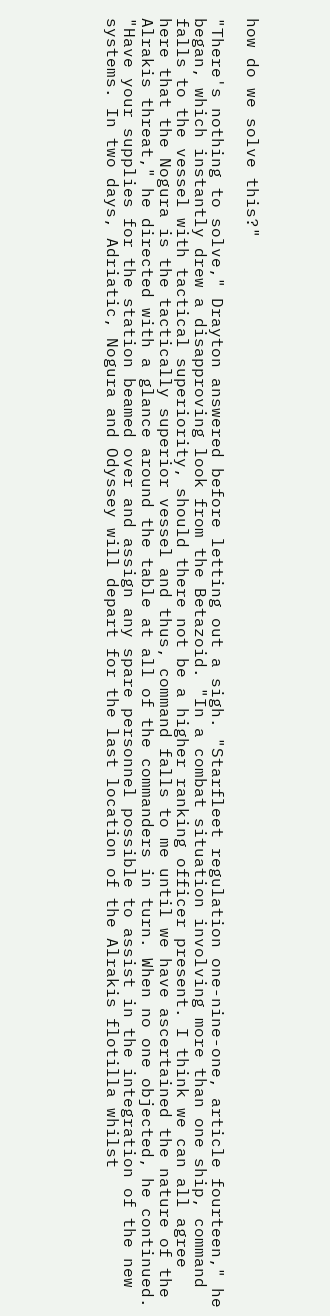how do we solve this?"

"There's nothing to solve," Drayton answered before letting out a sigh. "Starfleet regulation one-nine-one, article fourteen," he began, which instantly drew a disapproving look from the Betazoid. "In a combat situation involving more than one ship, command falls to the vessel with tactical superiority, should there not be a higher ranking officer present. I think we can all agree here that the Nogura is the tactically superior vessel and thus, command falls to me until we have ascertained the nature of the Alrakis threat," he directed with a glance around the table at all of the commanders in turn. When no one objected, he continued. "Have your supplies for the station beamed over and assign any spare personnel possible to assist in the integration of the new systems. In two days, Adriatic, Nogura and Odyssey will depart for the last location of the Alrakis flotilla whilst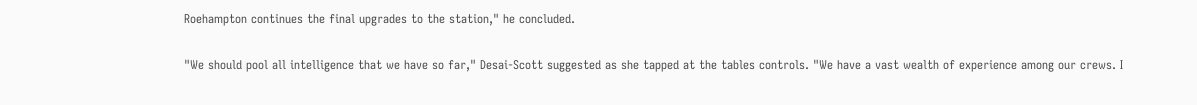Roehampton continues the final upgrades to the station," he concluded.

"We should pool all intelligence that we have so far," Desai-Scott suggested as she tapped at the tables controls. "We have a vast wealth of experience among our crews. I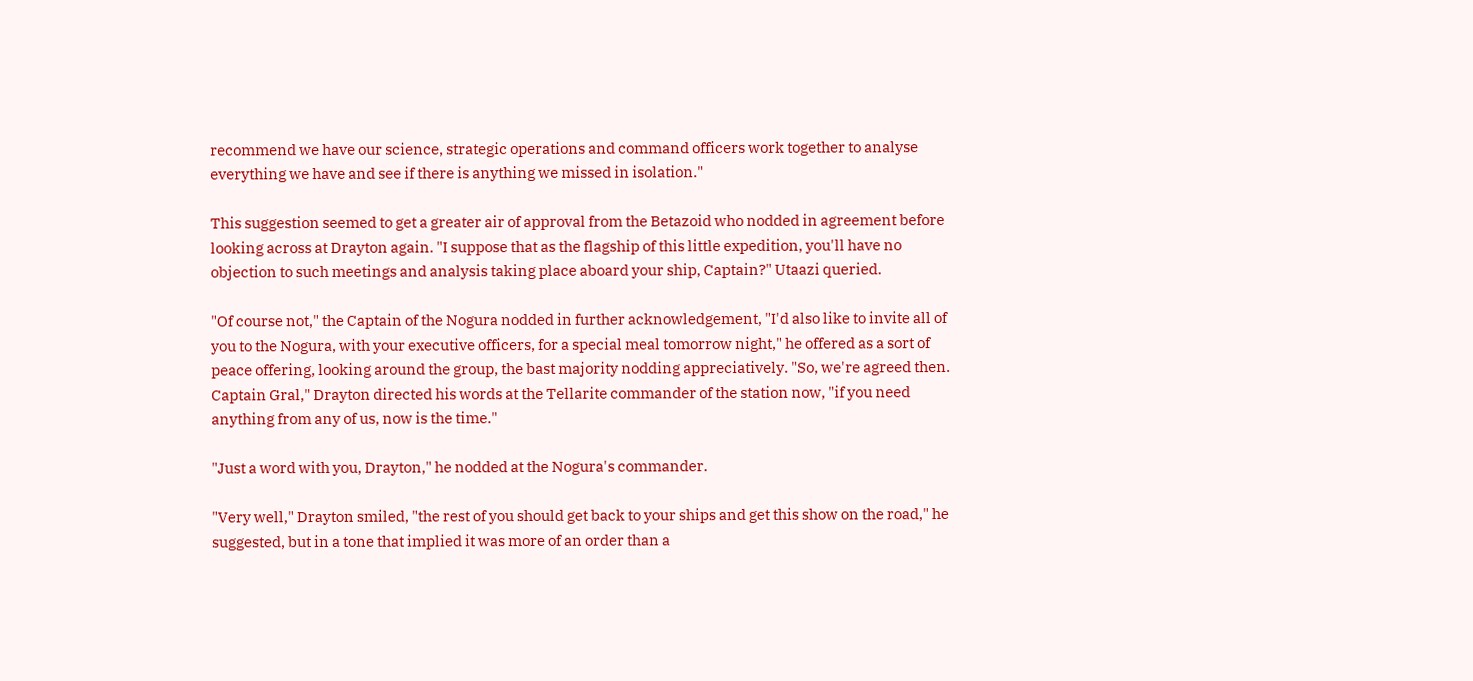recommend we have our science, strategic operations and command officers work together to analyse everything we have and see if there is anything we missed in isolation."

This suggestion seemed to get a greater air of approval from the Betazoid who nodded in agreement before looking across at Drayton again. "I suppose that as the flagship of this little expedition, you'll have no objection to such meetings and analysis taking place aboard your ship, Captain?" Utaazi queried.

"Of course not," the Captain of the Nogura nodded in further acknowledgement, "I'd also like to invite all of you to the Nogura, with your executive officers, for a special meal tomorrow night," he offered as a sort of peace offering, looking around the group, the bast majority nodding appreciatively. "So, we're agreed then. Captain Gral," Drayton directed his words at the Tellarite commander of the station now, "if you need anything from any of us, now is the time."

"Just a word with you, Drayton," he nodded at the Nogura's commander.

"Very well," Drayton smiled, "the rest of you should get back to your ships and get this show on the road," he suggested, but in a tone that implied it was more of an order than a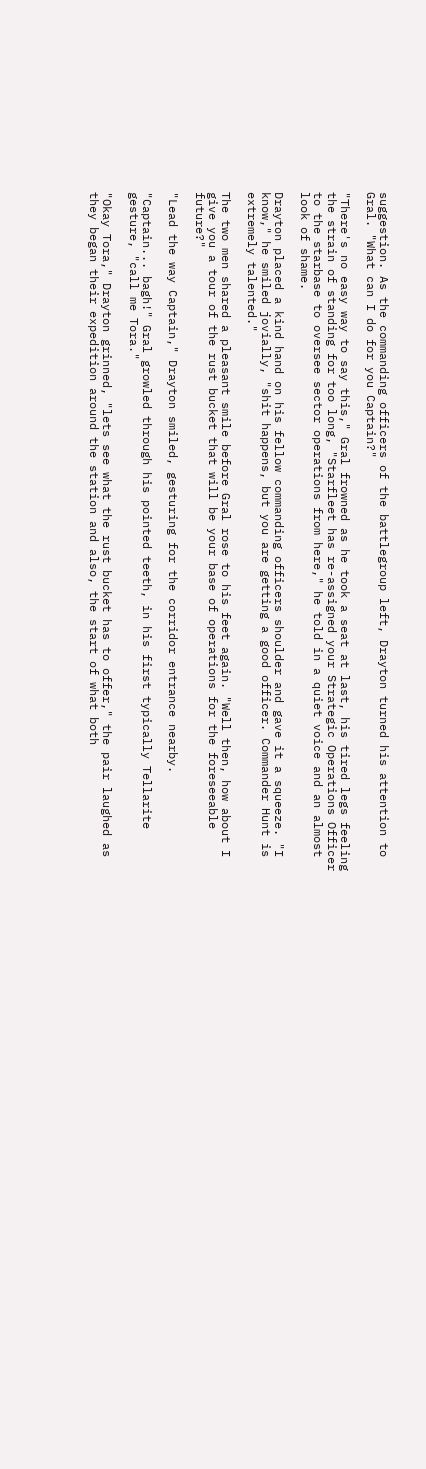suggestion. As the commanding officers of the battlegroup left, Drayton turned his attention to Gral. "What can I do for you Captain?"

"There's no easy way to say this," Gral frowned as he took a seat at last, his tired legs feeling the strain of standing for too long, "Starfleet has re-assigned your Strategic Operations Officer to the starbase to oversee sector operations from here," he told in a quiet voice and an almost look of shame.

Drayton placed a kind hand on his fellow commanding officers shoulder and gave it a squeeze. "I know," he smiled jovially, "shit happens, but you are getting a good officer. Commander Hunt is extremely talented."

The two men shared a pleasant smile before Gral rose to his feet again. "Well then, how about I give you a tour of the rust bucket that will be your base of operations for the foreseeable future?"

"Lead the way Captain," Drayton smiled, gesturing for the corridor entrance nearby.

"Captain... bagh!" Gral growled through his pointed teeth, in his first typically Tellarite gesture, "call me Tora."

"Okay Tora," Drayton grinned, "lets see what the rust bucket has to offer," the pair laughed as they began their expedition around the station and also, the start of what both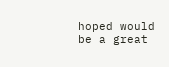hoped would be a great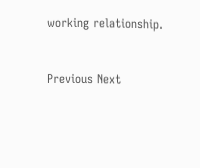working relationship.


Previous Next